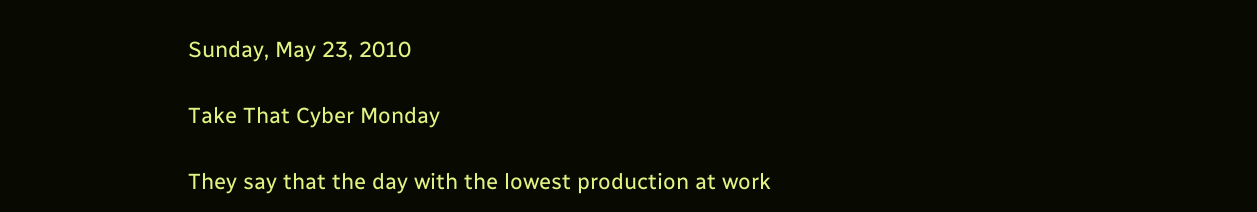Sunday, May 23, 2010

Take That Cyber Monday

They say that the day with the lowest production at work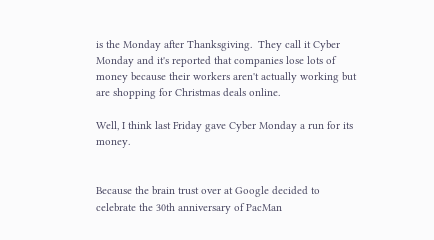is the Monday after Thanksgiving.  They call it Cyber Monday and it's reported that companies lose lots of money because their workers aren't actually working but are shopping for Christmas deals online.

Well, I think last Friday gave Cyber Monday a run for its money.


Because the brain trust over at Google decided to celebrate the 30th anniversary of PacMan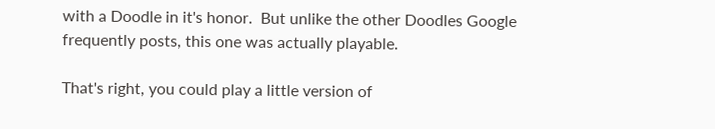with a Doodle in it's honor.  But unlike the other Doodles Google frequently posts, this one was actually playable.

That's right, you could play a little version of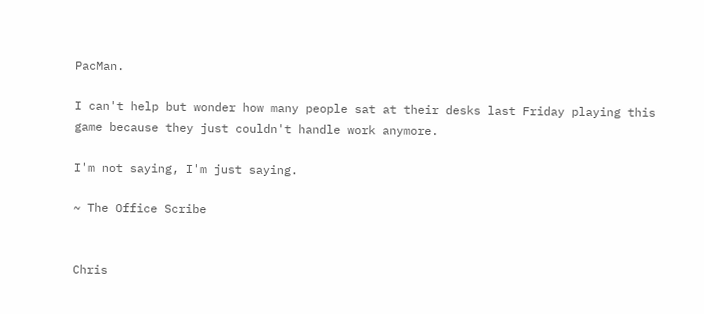PacMan.

I can't help but wonder how many people sat at their desks last Friday playing this game because they just couldn't handle work anymore.

I'm not saying, I'm just saying.

~ The Office Scribe


Chris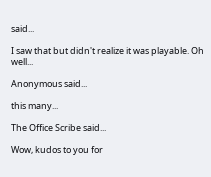said...

I saw that but didn't realize it was playable. Oh well...

Anonymous said...

this many...

The Office Scribe said...

Wow, kudos to you for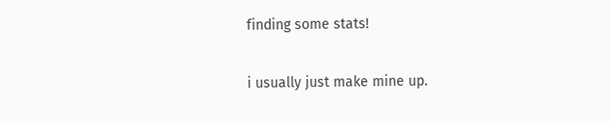finding some stats!

i usually just make mine up.